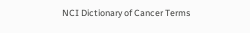NCI Dictionary of Cancer Terms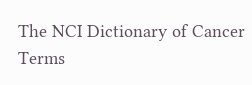The NCI Dictionary of Cancer Terms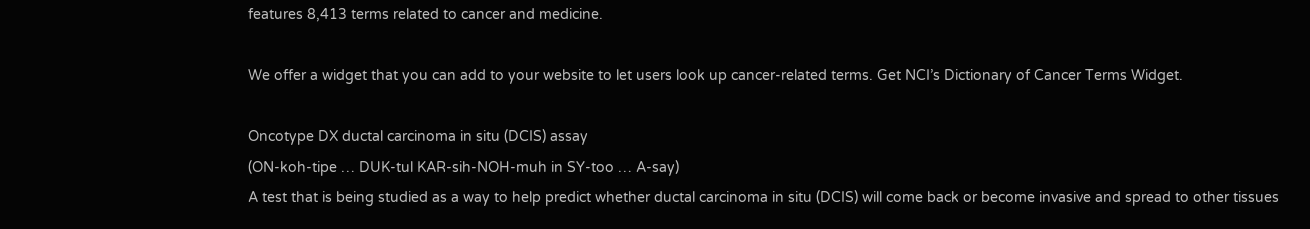features 8,413 terms related to cancer and medicine.

We offer a widget that you can add to your website to let users look up cancer-related terms. Get NCI’s Dictionary of Cancer Terms Widget.

Oncotype DX ductal carcinoma in situ (DCIS) assay
(ON-koh-tipe … DUK-tul KAR-sih-NOH-muh in SY-too … A-say)
A test that is being studied as a way to help predict whether ductal carcinoma in situ (DCIS) will come back or become invasive and spread to other tissues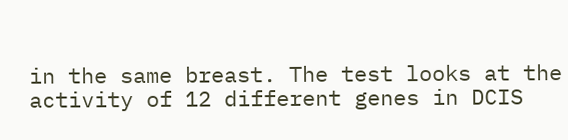in the same breast. The test looks at the activity of 12 different genes in DCIS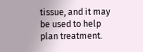tissue, and it may be used to help plan treatment.